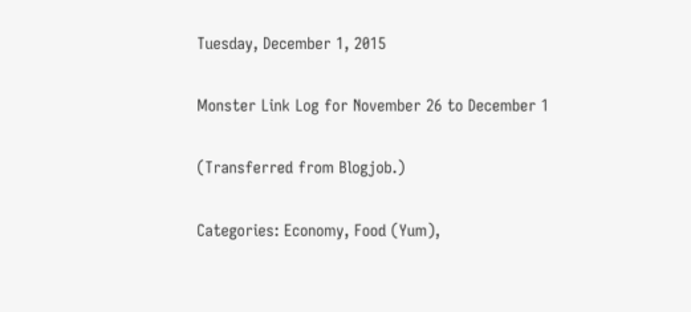Tuesday, December 1, 2015

Monster Link Log for November 26 to December 1

(Transferred from Blogjob.)

Categories: Economy, Food (Yum),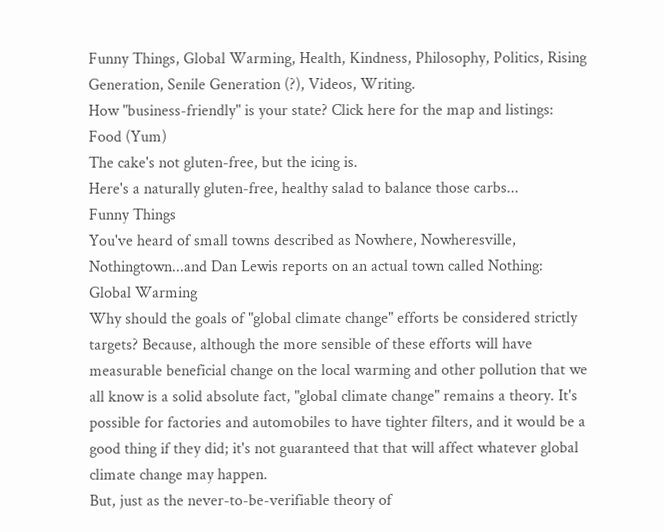Funny Things, Global Warming, Health, Kindness, Philosophy, Politics, Rising Generation, Senile Generation (?), Videos, Writing.
How "business-friendly" is your state? Click here for the map and listings:
Food (Yum)
The cake's not gluten-free, but the icing is.
Here's a naturally gluten-free, healthy salad to balance those carbs...
Funny Things
You've heard of small towns described as Nowhere, Nowheresville, Nothingtown...and Dan Lewis reports on an actual town called Nothing:
Global Warming
Why should the goals of "global climate change" efforts be considered strictly targets? Because, although the more sensible of these efforts will have measurable beneficial change on the local warming and other pollution that we all know is a solid absolute fact, "global climate change" remains a theory. It's possible for factories and automobiles to have tighter filters, and it would be a good thing if they did; it's not guaranteed that that will affect whatever global climate change may happen.
But, just as the never-to-be-verifiable theory of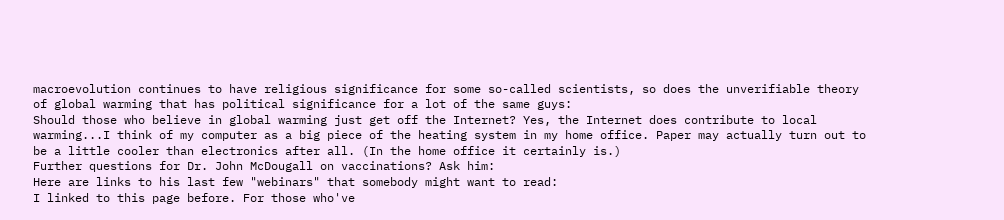macroevolution continues to have religious significance for some so-called scientists, so does the unverifiable theory of global warming that has political significance for a lot of the same guys:
Should those who believe in global warming just get off the Internet? Yes, the Internet does contribute to local warming...I think of my computer as a big piece of the heating system in my home office. Paper may actually turn out to be a little cooler than electronics after all. (In the home office it certainly is.)
Further questions for Dr. John McDougall on vaccinations? Ask him:
Here are links to his last few "webinars" that somebody might want to read:
I linked to this page before. For those who've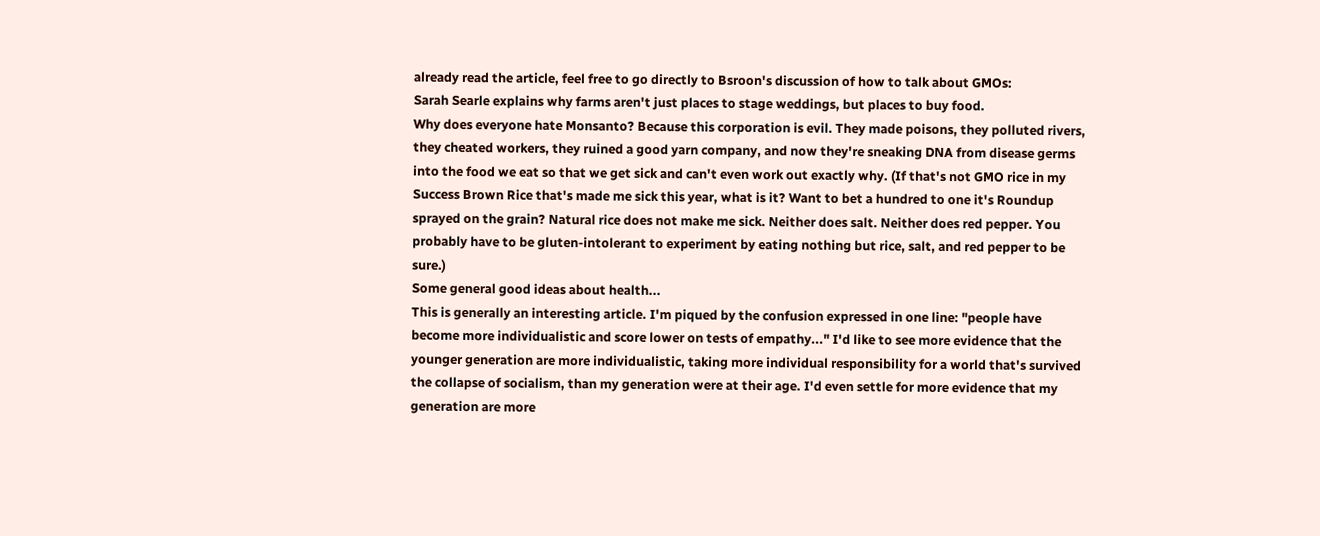already read the article, feel free to go directly to Bsroon's discussion of how to talk about GMOs:
Sarah Searle explains why farms aren't just places to stage weddings, but places to buy food.
Why does everyone hate Monsanto? Because this corporation is evil. They made poisons, they polluted rivers, they cheated workers, they ruined a good yarn company, and now they're sneaking DNA from disease germs into the food we eat so that we get sick and can't even work out exactly why. (If that's not GMO rice in my Success Brown Rice that's made me sick this year, what is it? Want to bet a hundred to one it's Roundup sprayed on the grain? Natural rice does not make me sick. Neither does salt. Neither does red pepper. You probably have to be gluten-intolerant to experiment by eating nothing but rice, salt, and red pepper to be sure.)
Some general good ideas about health...
This is generally an interesting article. I'm piqued by the confusion expressed in one line: "people have become more individualistic and score lower on tests of empathy..." I'd like to see more evidence that the younger generation are more individualistic, taking more individual responsibility for a world that's survived the collapse of socialism, than my generation were at their age. I'd even settle for more evidence that my generation are more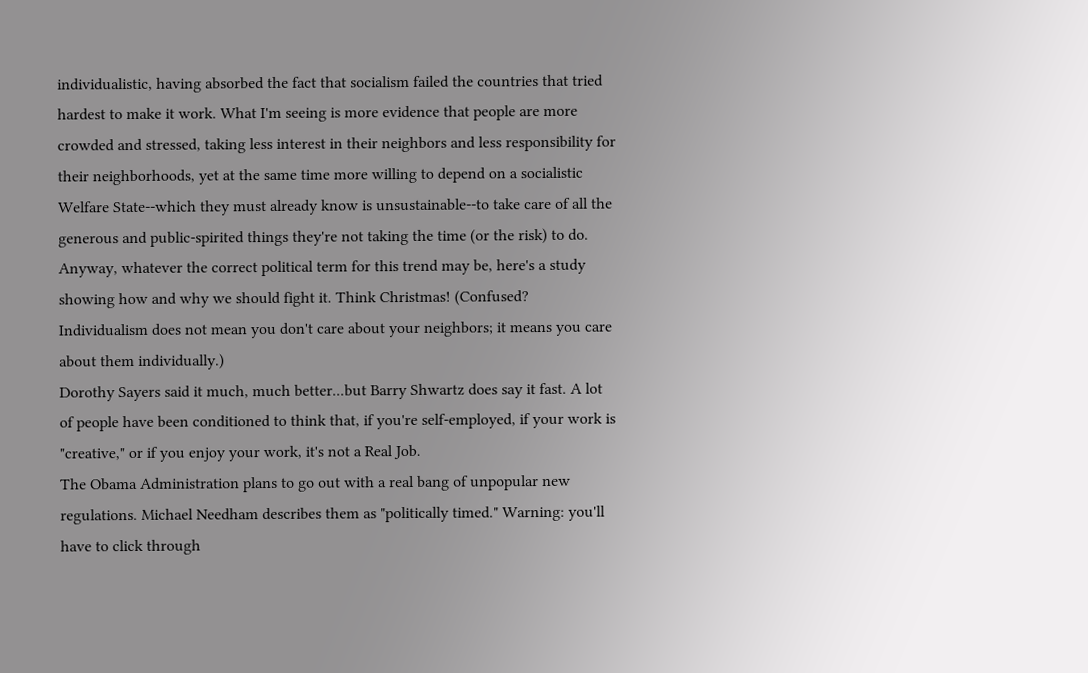individualistic, having absorbed the fact that socialism failed the countries that tried hardest to make it work. What I'm seeing is more evidence that people are more crowded and stressed, taking less interest in their neighbors and less responsibility for their neighborhoods, yet at the same time more willing to depend on a socialistic Welfare State--which they must already know is unsustainable--to take care of all the generous and public-spirited things they're not taking the time (or the risk) to do. Anyway, whatever the correct political term for this trend may be, here's a study showing how and why we should fight it. Think Christmas! (Confused? Individualism does not mean you don't care about your neighbors; it means you care about them individually.)
Dorothy Sayers said it much, much better...but Barry Shwartz does say it fast. A lot of people have been conditioned to think that, if you're self-employed, if your work is "creative," or if you enjoy your work, it's not a Real Job.
The Obama Administration plans to go out with a real bang of unpopular new regulations. Michael Needham describes them as "politically timed." Warning: you'll have to click through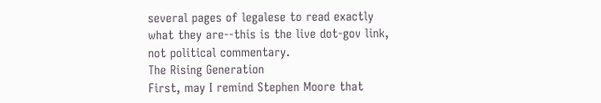several pages of legalese to read exactly what they are--this is the live dot-gov link, not political commentary.
The Rising Generation
First, may I remind Stephen Moore that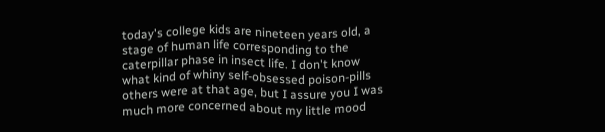today's college kids are nineteen years old, a stage of human life corresponding to the caterpillar phase in insect life. I don't know what kind of whiny self-obsessed poison-pills others were at that age, but I assure you I was much more concerned about my little mood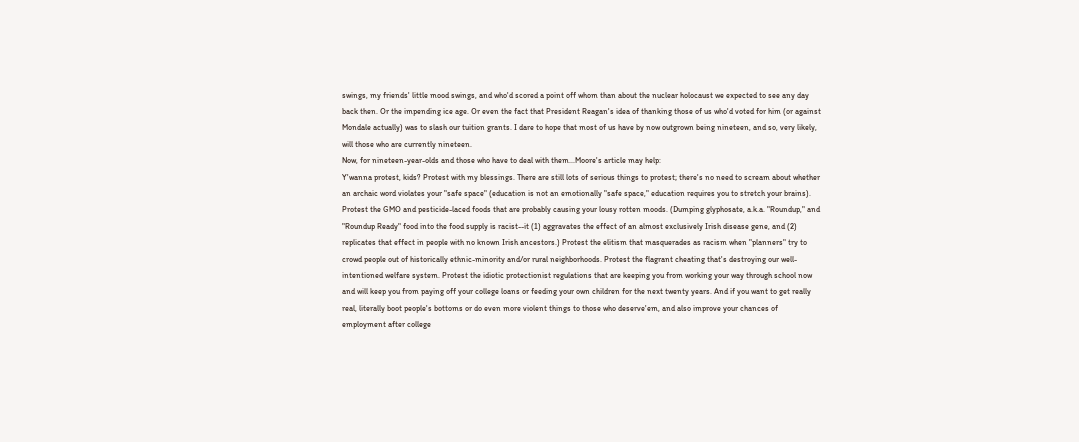swings, my friends' little mood swings, and who'd scored a point off whom than about the nuclear holocaust we expected to see any day back then. Or the impending ice age. Or even the fact that President Reagan's idea of thanking those of us who'd voted for him (or against Mondale actually) was to slash our tuition grants. I dare to hope that most of us have by now outgrown being nineteen, and so, very likely, will those who are currently nineteen.
Now, for nineteen-year-olds and those who have to deal with them...Moore's article may help:
Y'wanna protest, kids? Protest with my blessings. There are still lots of serious things to protest; there's no need to scream about whether an archaic word violates your "safe space" (education is not an emotionally "safe space," education requires you to stretch your brains). Protest the GMO and pesticide-laced foods that are probably causing your lousy rotten moods. (Dumping glyphosate, a.k.a. "Roundup," and "Roundup Ready" food into the food supply is racist--it (1) aggravates the effect of an almost exclusively Irish disease gene, and (2) replicates that effect in people with no known Irish ancestors.) Protest the elitism that masquerades as racism when "planners" try to crowd people out of historically ethnic-minority and/or rural neighborhoods. Protest the flagrant cheating that's destroying our well-intentioned welfare system. Protest the idiotic protectionist regulations that are keeping you from working your way through school now and will keep you from paying off your college loans or feeding your own children for the next twenty years. And if you want to get really real, literally boot people's bottoms or do even more violent things to those who deserve'em, and also improve your chances of employment after college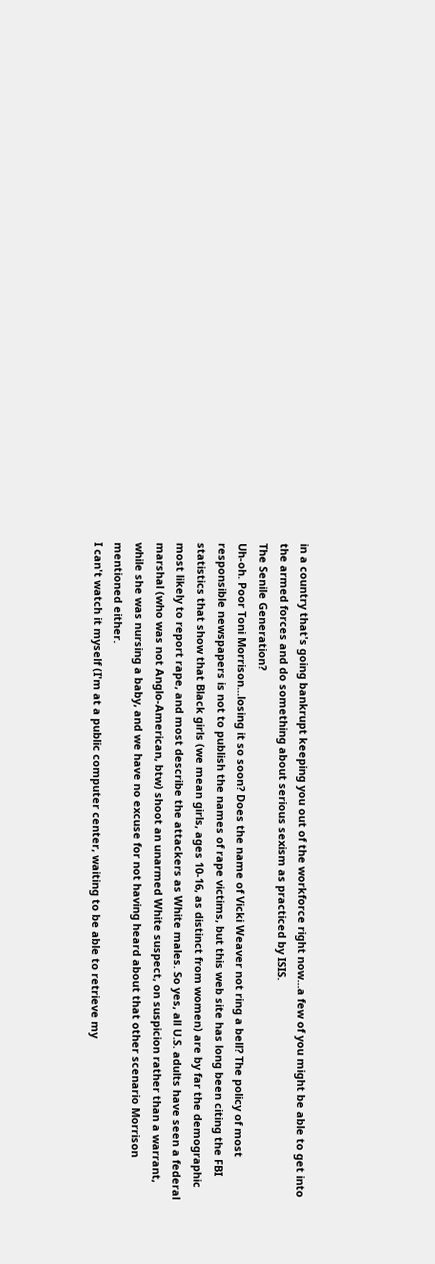in a country that's going bankrupt keeping you out of the workforce right now...a few of you might be able to get into the armed forces and do something about serious sexism as practiced by ISIS.
The Senile Generation?
Uh-oh. Poor Toni Morrison...losing it so soon? Does the name of Vicki Weaver not ring a bell? The policy of most responsible newspapers is not to publish the names of rape victims, but this web site has long been citing the FBI statistics that show that Black girls (we mean girls, ages 10-16, as distinct from women) are by far the demographic most likely to report rape, and most describe the attackers as White males. So yes, all U.S. adults have seen a federal marshal (who was not Anglo-American, btw) shoot an unarmed White suspect, on suspicion rather than a warrant, while she was nursing a baby, and we have no excuse for not having heard about that other scenario Morrison mentioned either.
I can't watch it myself (I'm at a public computer center, waiting to be able to retrieve my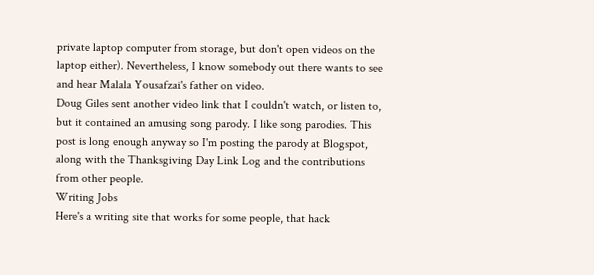private laptop computer from storage, but don't open videos on the laptop either). Nevertheless, I know somebody out there wants to see and hear Malala Yousafzai's father on video.
Doug Giles sent another video link that I couldn't watch, or listen to, but it contained an amusing song parody. I like song parodies. This post is long enough anyway so I'm posting the parody at Blogspot, along with the Thanksgiving Day Link Log and the contributions from other people.
Writing Jobs
Here's a writing site that works for some people, that hack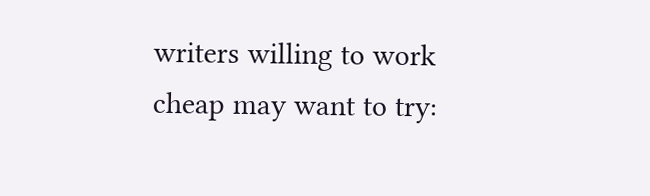writers willing to work cheap may want to try: